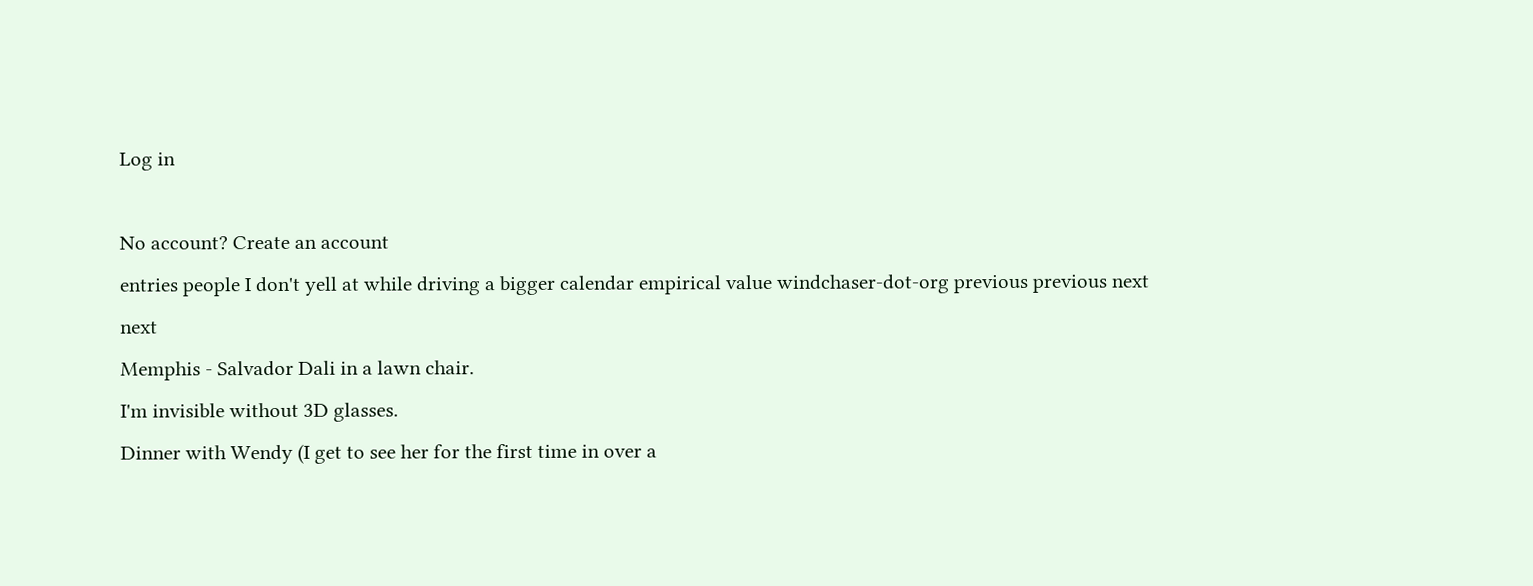Log in

No account? Create an account
entries people I don't yell at while driving a bigger calendar empirical value windchaser-dot-org previous previous next next
Memphis - Salvador Dali in a lawn chair.
I'm invisible without 3D glasses.
Dinner with Wendy (I get to see her for the first time in over a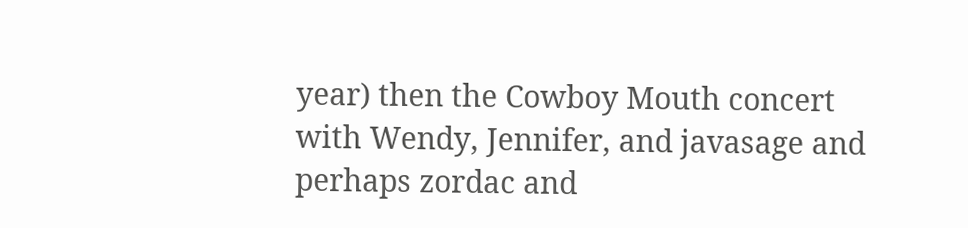year) then the Cowboy Mouth concert with Wendy, Jennifer, and javasage and perhaps zordac and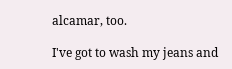alcamar, too.

I've got to wash my jeans and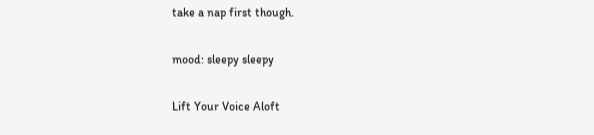take a nap first though.

mood: sleepy sleepy

Lift Your Voice Aloft